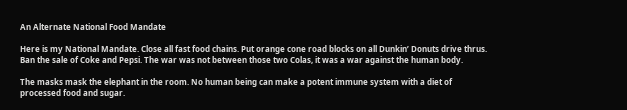An Alternate National Food Mandate

Here is my National Mandate. Close all fast food chains. Put orange cone road blocks on all Dunkin’ Donuts drive thrus. Ban the sale of Coke and Pepsi. The war was not between those two Colas, it was a war against the human body.

The masks mask the elephant in the room. No human being can make a potent immune system with a diet of processed food and sugar.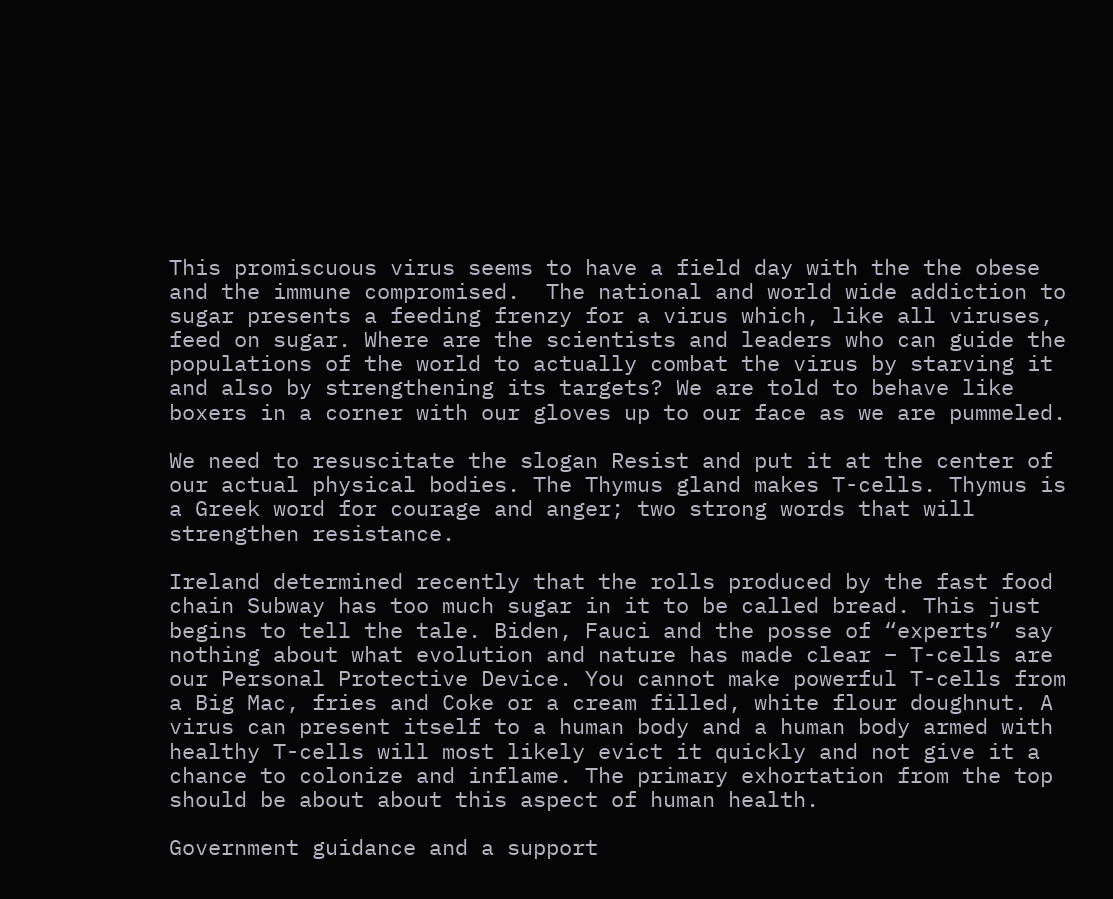This promiscuous virus seems to have a field day with the the obese and the immune compromised.  The national and world wide addiction to sugar presents a feeding frenzy for a virus which, like all viruses, feed on sugar. Where are the scientists and leaders who can guide the populations of the world to actually combat the virus by starving it and also by strengthening its targets? We are told to behave like boxers in a corner with our gloves up to our face as we are pummeled.

We need to resuscitate the slogan Resist and put it at the center of our actual physical bodies. The Thymus gland makes T-cells. Thymus is a Greek word for courage and anger; two strong words that will strengthen resistance.

Ireland determined recently that the rolls produced by the fast food chain Subway has too much sugar in it to be called bread. This just begins to tell the tale. Biden, Fauci and the posse of “experts” say nothing about what evolution and nature has made clear – T-cells are our Personal Protective Device. You cannot make powerful T-cells from a Big Mac, fries and Coke or a cream filled, white flour doughnut. A virus can present itself to a human body and a human body armed with healthy T-cells will most likely evict it quickly and not give it a chance to colonize and inflame. The primary exhortation from the top should be about about this aspect of human health.

Government guidance and a support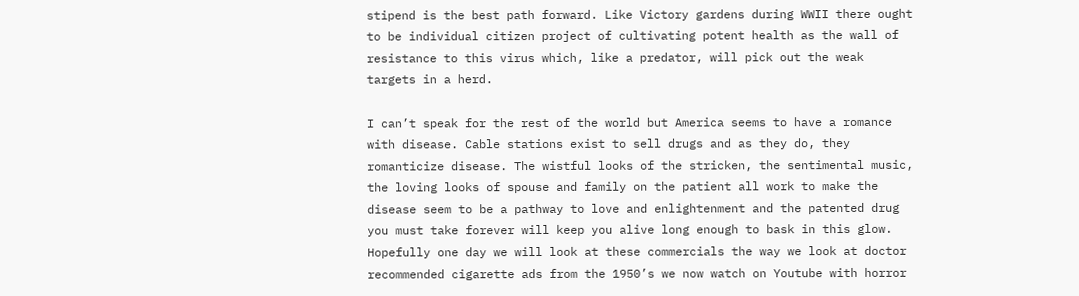stipend is the best path forward. Like Victory gardens during WWII there ought to be individual citizen project of cultivating potent health as the wall of resistance to this virus which, like a predator, will pick out the weak targets in a herd.

I can’t speak for the rest of the world but America seems to have a romance with disease. Cable stations exist to sell drugs and as they do, they romanticize disease. The wistful looks of the stricken, the sentimental music, the loving looks of spouse and family on the patient all work to make the disease seem to be a pathway to love and enlightenment and the patented drug you must take forever will keep you alive long enough to bask in this glow.  Hopefully one day we will look at these commercials the way we look at doctor recommended cigarette ads from the 1950’s we now watch on Youtube with horror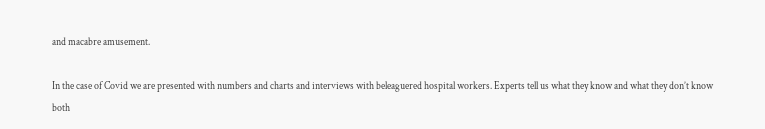and macabre amusement.

In the case of Covid we are presented with numbers and charts and interviews with beleaguered hospital workers. Experts tell us what they know and what they don’t know both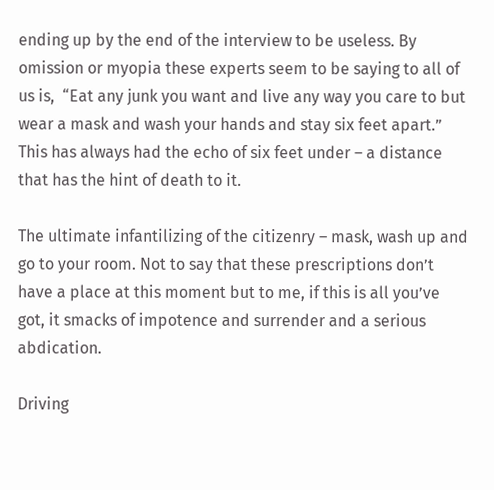ending up by the end of the interview to be useless. By omission or myopia these experts seem to be saying to all of us is,  “Eat any junk you want and live any way you care to but wear a mask and wash your hands and stay six feet apart.” This has always had the echo of six feet under – a distance that has the hint of death to it.

The ultimate infantilizing of the citizenry – mask, wash up and go to your room. Not to say that these prescriptions don’t have a place at this moment but to me, if this is all you’ve got, it smacks of impotence and surrender and a serious abdication.

Driving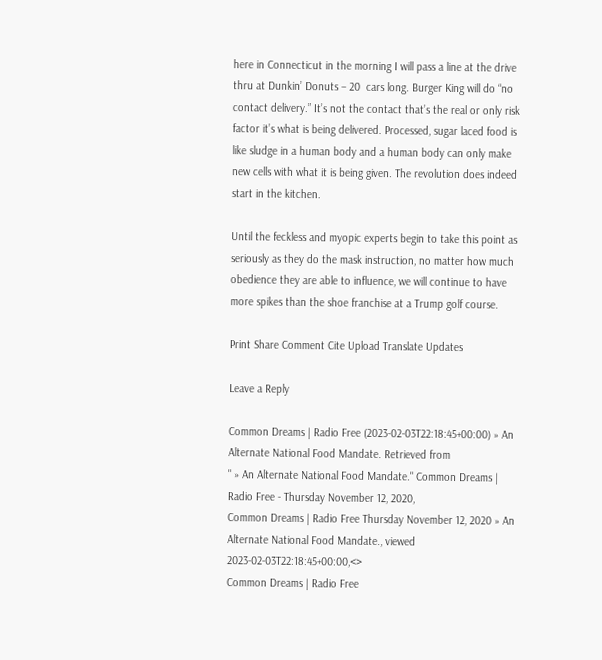here in Connecticut in the morning I will pass a line at the drive thru at Dunkin’ Donuts – 20  cars long. Burger King will do “no contact delivery.” It’s not the contact that’s the real or only risk factor it’s what is being delivered. Processed, sugar laced food is like sludge in a human body and a human body can only make new cells with what it is being given. The revolution does indeed start in the kitchen.

Until the feckless and myopic experts begin to take this point as seriously as they do the mask instruction, no matter how much obedience they are able to influence, we will continue to have more spikes than the shoe franchise at a Trump golf course.

Print Share Comment Cite Upload Translate Updates

Leave a Reply

Common Dreams | Radio Free (2023-02-03T22:18:45+00:00) » An Alternate National Food Mandate. Retrieved from
" » An Alternate National Food Mandate." Common Dreams | Radio Free - Thursday November 12, 2020,
Common Dreams | Radio Free Thursday November 12, 2020 » An Alternate National Food Mandate., viewed 2023-02-03T22:18:45+00:00,<>
Common Dreams | Radio Free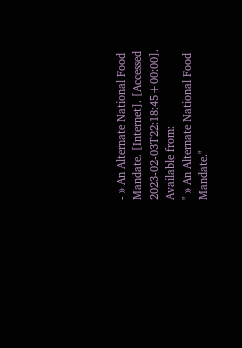- » An Alternate National Food Mandate. [Internet]. [Accessed 2023-02-03T22:18:45+00:00]. Available from:
" » An Alternate National Food Mandate."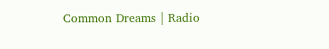Common Dreams | Radio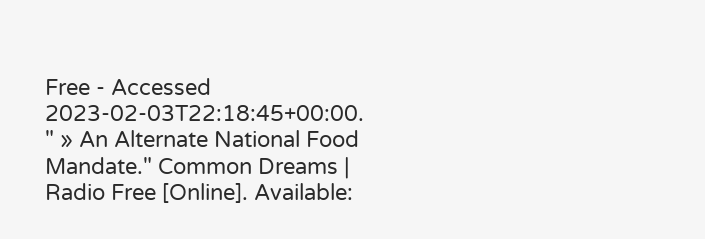Free - Accessed 2023-02-03T22:18:45+00:00.
" » An Alternate National Food Mandate." Common Dreams | Radio Free [Online]. Available: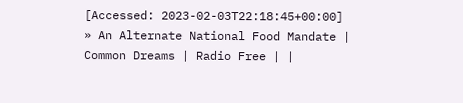[Accessed: 2023-02-03T22:18:45+00:00]
» An Alternate National Food Mandate | Common Dreams | Radio Free | |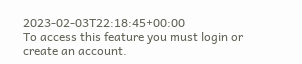2023-02-03T22:18:45+00:00
To access this feature you must login or create an account.